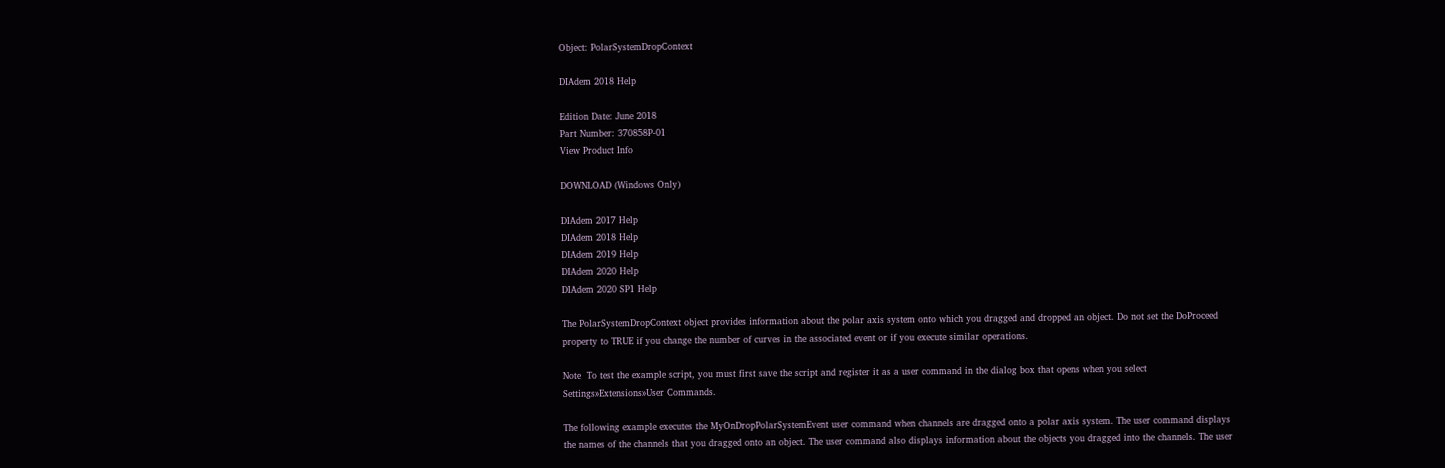Object: PolarSystemDropContext

DIAdem 2018 Help

Edition Date: June 2018
Part Number: 370858P-01
View Product Info

DOWNLOAD (Windows Only)

DIAdem 2017 Help
DIAdem 2018 Help
DIAdem 2019 Help
DIAdem 2020 Help
DIAdem 2020 SP1 Help

The PolarSystemDropContext object provides information about the polar axis system onto which you dragged and dropped an object. Do not set the DoProceed property to TRUE if you change the number of curves in the associated event or if you execute similar operations.

Note  To test the example script, you must first save the script and register it as a user command in the dialog box that opens when you select Settings»Extensions»User Commands.

The following example executes the MyOnDropPolarSystemEvent user command when channels are dragged onto a polar axis system. The user command displays the names of the channels that you dragged onto an object. The user command also displays information about the objects you dragged into the channels. The user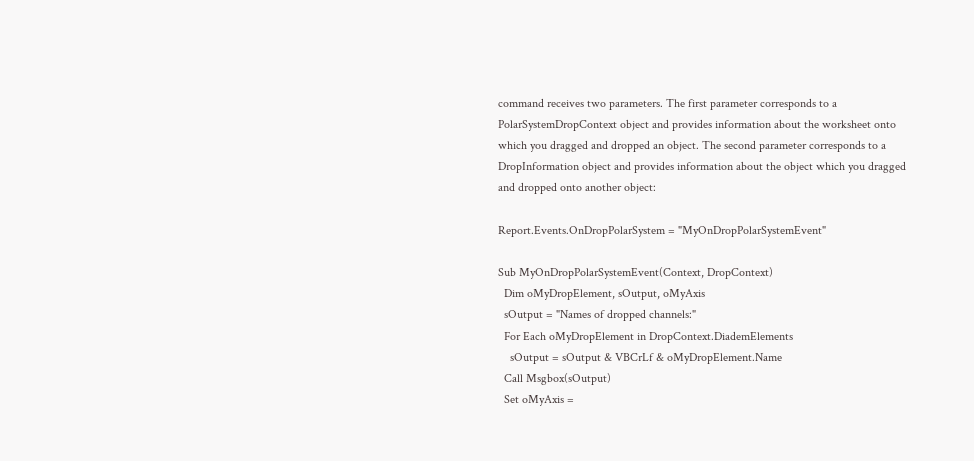command receives two parameters. The first parameter corresponds to a PolarSystemDropContext object and provides information about the worksheet onto which you dragged and dropped an object. The second parameter corresponds to a DropInformation object and provides information about the object which you dragged and dropped onto another object:

Report.Events.OnDropPolarSystem = "MyOnDropPolarSystemEvent"

Sub MyOnDropPolarSystemEvent(Context, DropContext)
  Dim oMyDropElement, sOutput, oMyAxis
  sOutput = "Names of dropped channels:"
  For Each oMyDropElement in DropContext.DiademElements
    sOutput = sOutput & VBCrLf & oMyDropElement.Name
  Call Msgbox(sOutput)
  Set oMyAxis =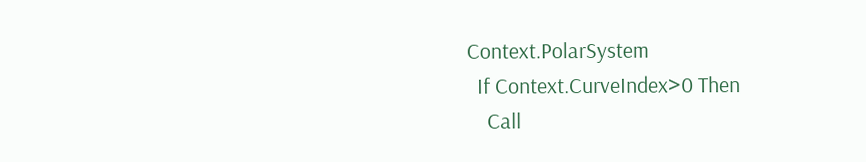Context.PolarSystem
  If Context.CurveIndex>0 Then
    Call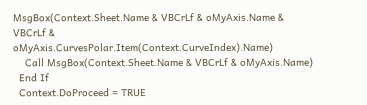MsgBox(Context.Sheet.Name & VBCrLf & oMyAxis.Name & VBCrLf & oMyAxis.CurvesPolar.Item(Context.CurveIndex).Name)
    Call MsgBox(Context.Sheet.Name & VBCrLf & oMyAxis.Name)
  End If
  Context.DoProceed = TRUE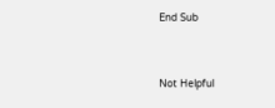End Sub


Not Helpful